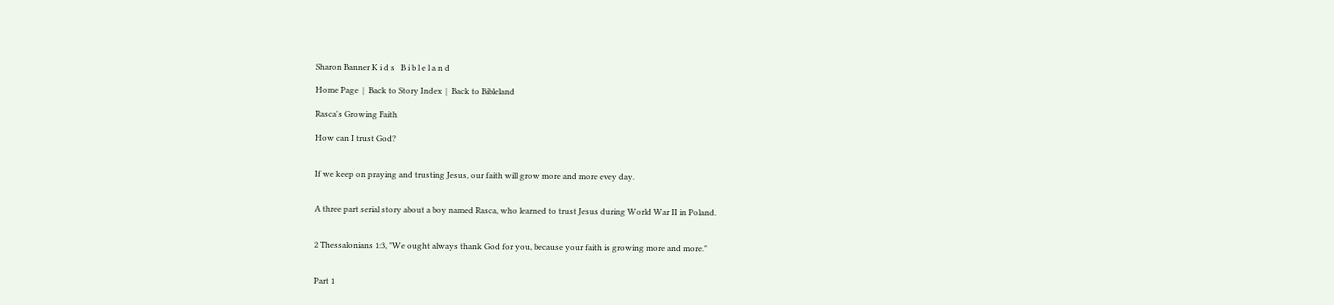Sharon Banner K i d s   B i b l e l a n d

Home Page  |  Back to Story Index  |  Back to Bibleland

Rasca's Growing Faith

How can I trust God?


If we keep on praying and trusting Jesus, our faith will grow more and more evey day.


A three part serial story about a boy named Rasca, who learned to trust Jesus during World War II in Poland.


2 Thessalonians 1:3, "We ought always thank God for you, because your faith is growing more and more."


Part 1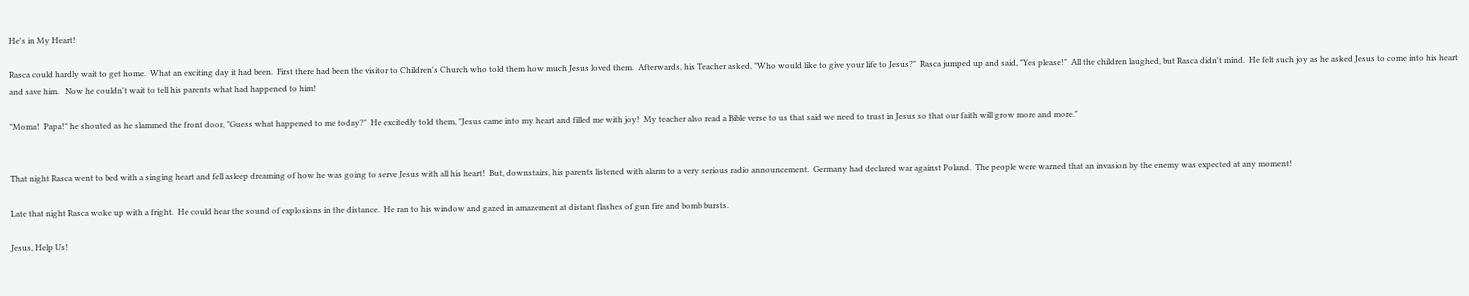He's in My Heart!

Rasca could hardly wait to get home.  What an exciting day it had been.  First there had been the visitor to Children's Church who told them how much Jesus loved them.  Afterwards, his Teacher asked, "Who would like to give your life to Jesus?"  Rasca jumped up and said, "Yes please!"  All the children laughed, but Rasca didn't mind.  He felt such joy as he asked Jesus to come into his heart and save him.   Now he couldn't wait to tell his parents what had happened to him!

"Moma!  Papa!" he shouted as he slammed the front door, "Guess what happened to me today?"  He excitedly told them, "Jesus came into my heart and filled me with joy!  My teacher also read a Bible verse to us that said we need to trust in Jesus so that our faith will grow more and more."


That night Rasca went to bed with a singing heart and fell asleep dreaming of how he was going to serve Jesus with all his heart!  But, downstairs, his parents listened with alarm to a very serious radio announcement.  Germany had declared war against Poland.  The people were warned that an invasion by the enemy was expected at any moment!

Late that night Rasca woke up with a fright.  He could hear the sound of explosions in the distance.  He ran to his window and gazed in amazement at distant flashes of gun fire and bomb bursts.

Jesus, Help Us!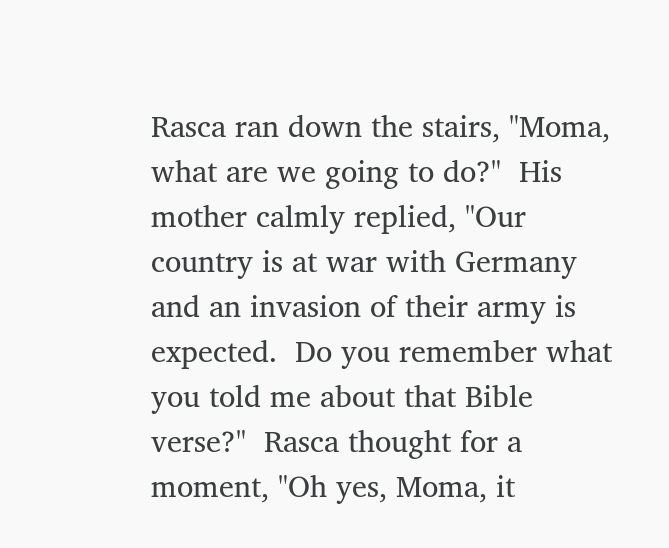Rasca ran down the stairs, "Moma, what are we going to do?"  His mother calmly replied, "Our country is at war with Germany and an invasion of their army is expected.  Do you remember what you told me about that Bible verse?"  Rasca thought for a moment, "Oh yes, Moma, it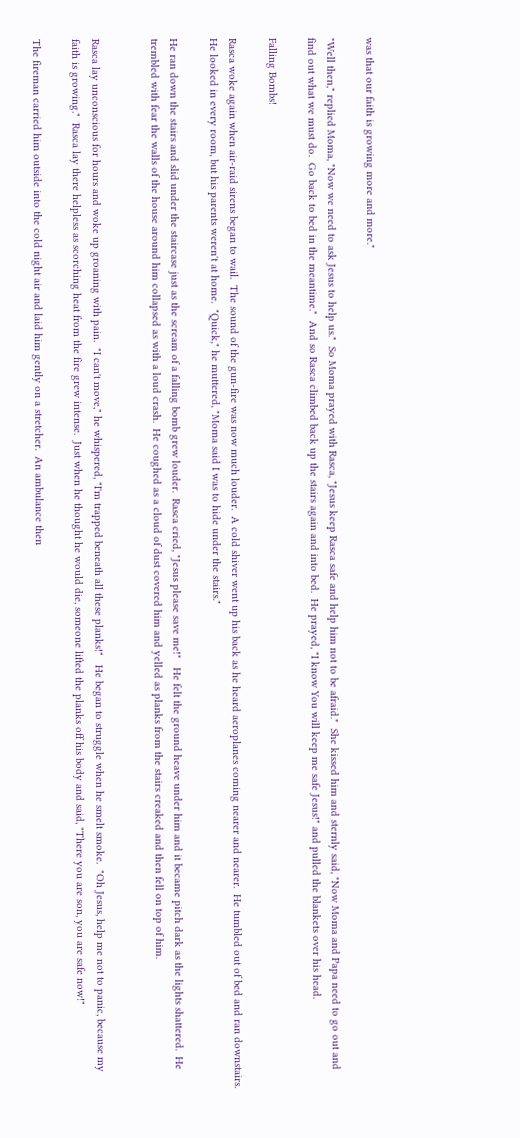was that our faith is growing more and more."

"Well then," replied Moma, "Now we need to ask Jesus to help us."  So Moma prayed with Rasca, "Jesus keep Rasca safe and help him not to be afraid."  She kissed him and sternly said, "Now Moma and Papa need to go out and find out what we must do.  Go back to bed in the meantime."  And so Rasca climbed back up the stairs again and into bed.  He prayed, "I know You will keep me safe Jesus!" and pulled the blankets over his head.

Falling Bombs!

Rasca woke again when air-raid sirens began to wail.  The sound of the gun-fire was now much louder.  A cold shiver went up his back as he heard aeroplanes coming nearer and nearer.  He tumbled out of bed and ran downstairs.  He looked in every room, but his parents weren't at home.  "Quick," he muttered, "Moma said I was to hide under the stairs."

He ran down the stairs and slid under the staircase just as the scream of a falling bomb grew louder.  Rasca cried, "Jesus please save me!"   He felt the ground heave under him and it became pitch dark as the lights shattered.  He trembled with fear the walls of the house around him collapsed as with a loud crash.  He coughed as a cloud of dust covered him and yelled as planks from the stairs creaked and then fell on top of him.


Rasca lay unconscious for hours and woke up groaning with pain.  "I can't move," he whispered, "I'm trapped beneath all these planks!"   He began to struggle when he smelt smoke.  "Oh Jesus, help me not to panic, because my faith is growing."  Rasca lay there helpless as scorching heat from the fire grew intense.  Just when he thought he would die, someone lifted the planks off his body and said, "There you are son, you are safe now!"

The fireman carried him outside into the cold night air and laid him gently on a stretcher.  An ambulance then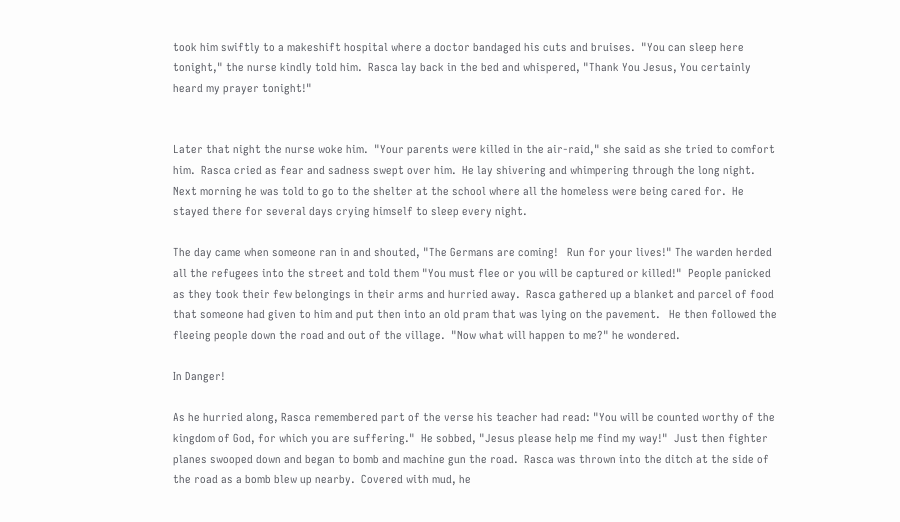took him swiftly to a makeshift hospital where a doctor bandaged his cuts and bruises.  "You can sleep here tonight," the nurse kindly told him.  Rasca lay back in the bed and whispered, "Thank You Jesus, You certainly heard my prayer tonight!"


Later that night the nurse woke him.  "Your parents were killed in the air-raid," she said as she tried to comfort him.  Rasca cried as fear and sadness swept over him.  He lay shivering and whimpering through the long night.  Next morning he was told to go to the shelter at the school where all the homeless were being cared for.  He stayed there for several days crying himself to sleep every night.

The day came when someone ran in and shouted, "The Germans are coming!   Run for your lives!" The warden herded all the refugees into the street and told them "You must flee or you will be captured or killed!"  People panicked as they took their few belongings in their arms and hurried away.  Rasca gathered up a blanket and parcel of food that someone had given to him and put then into an old pram that was lying on the pavement.   He then followed the fleeing people down the road and out of the village.  "Now what will happen to me?" he wondered.

In Danger!

As he hurried along, Rasca remembered part of the verse his teacher had read: "You will be counted worthy of the kingdom of God, for which you are suffering."  He sobbed, "Jesus please help me find my way!"  Just then fighter planes swooped down and began to bomb and machine gun the road.  Rasca was thrown into the ditch at the side of the road as a bomb blew up nearby.  Covered with mud, he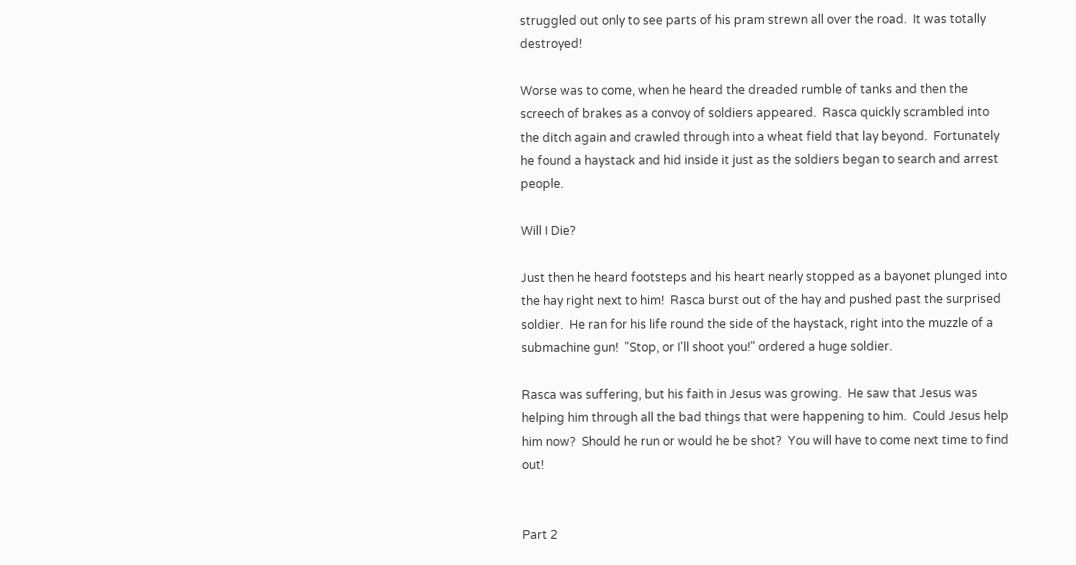struggled out only to see parts of his pram strewn all over the road.  It was totally destroyed!

Worse was to come, when he heard the dreaded rumble of tanks and then the screech of brakes as a convoy of soldiers appeared.  Rasca quickly scrambled into the ditch again and crawled through into a wheat field that lay beyond.  Fortunately he found a haystack and hid inside it just as the soldiers began to search and arrest people.

Will I Die?

Just then he heard footsteps and his heart nearly stopped as a bayonet plunged into the hay right next to him!  Rasca burst out of the hay and pushed past the surprised soldier.  He ran for his life round the side of the haystack, right into the muzzle of a submachine gun!  "Stop, or I'll shoot you!" ordered a huge soldier.

Rasca was suffering, but his faith in Jesus was growing.  He saw that Jesus was helping him through all the bad things that were happening to him.  Could Jesus help him now?  Should he run or would he be shot?  You will have to come next time to find out!


Part 2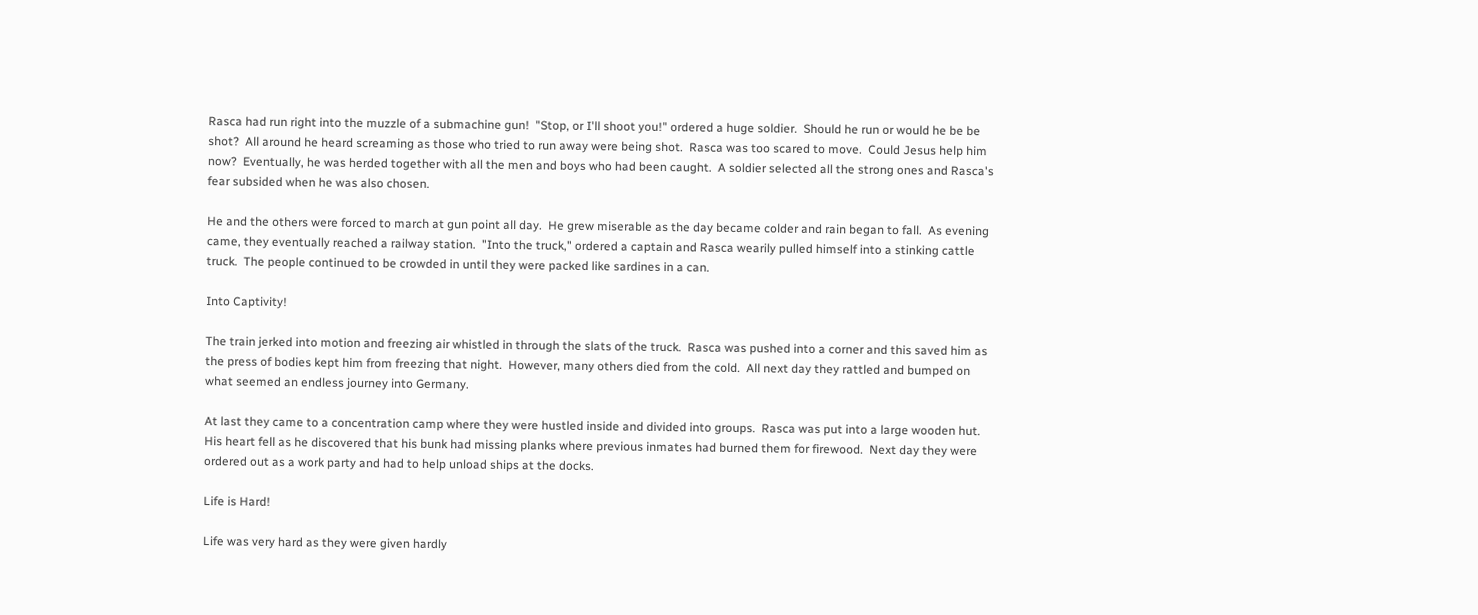Rasca had run right into the muzzle of a submachine gun!  "Stop, or I'll shoot you!" ordered a huge soldier.  Should he run or would he be be shot?  All around he heard screaming as those who tried to run away were being shot.  Rasca was too scared to move.  Could Jesus help him now?  Eventually, he was herded together with all the men and boys who had been caught.  A soldier selected all the strong ones and Rasca's fear subsided when he was also chosen.

He and the others were forced to march at gun point all day.  He grew miserable as the day became colder and rain began to fall.  As evening came, they eventually reached a railway station.  "Into the truck," ordered a captain and Rasca wearily pulled himself into a stinking cattle truck.  The people continued to be crowded in until they were packed like sardines in a can.

Into Captivity!

The train jerked into motion and freezing air whistled in through the slats of the truck.  Rasca was pushed into a corner and this saved him as the press of bodies kept him from freezing that night.  However, many others died from the cold.  All next day they rattled and bumped on what seemed an endless journey into Germany.

At last they came to a concentration camp where they were hustled inside and divided into groups.  Rasca was put into a large wooden hut.  His heart fell as he discovered that his bunk had missing planks where previous inmates had burned them for firewood.  Next day they were ordered out as a work party and had to help unload ships at the docks.

Life is Hard!

Life was very hard as they were given hardly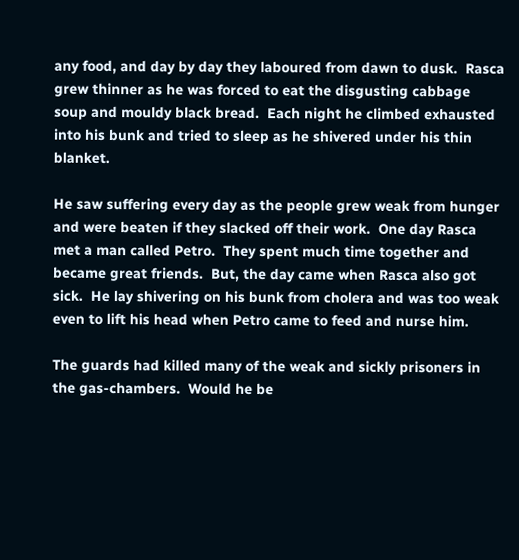any food, and day by day they laboured from dawn to dusk.  Rasca grew thinner as he was forced to eat the disgusting cabbage soup and mouldy black bread.  Each night he climbed exhausted into his bunk and tried to sleep as he shivered under his thin blanket.

He saw suffering every day as the people grew weak from hunger and were beaten if they slacked off their work.  One day Rasca met a man called Petro.  They spent much time together and became great friends.  But, the day came when Rasca also got sick.  He lay shivering on his bunk from cholera and was too weak even to lift his head when Petro came to feed and nurse him.

The guards had killed many of the weak and sickly prisoners in the gas-chambers.  Would he be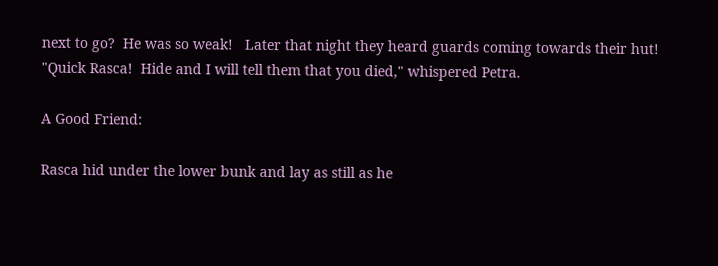next to go?  He was so weak!   Later that night they heard guards coming towards their hut!  "Quick Rasca!  Hide and I will tell them that you died," whispered Petra.

A Good Friend:

Rasca hid under the lower bunk and lay as still as he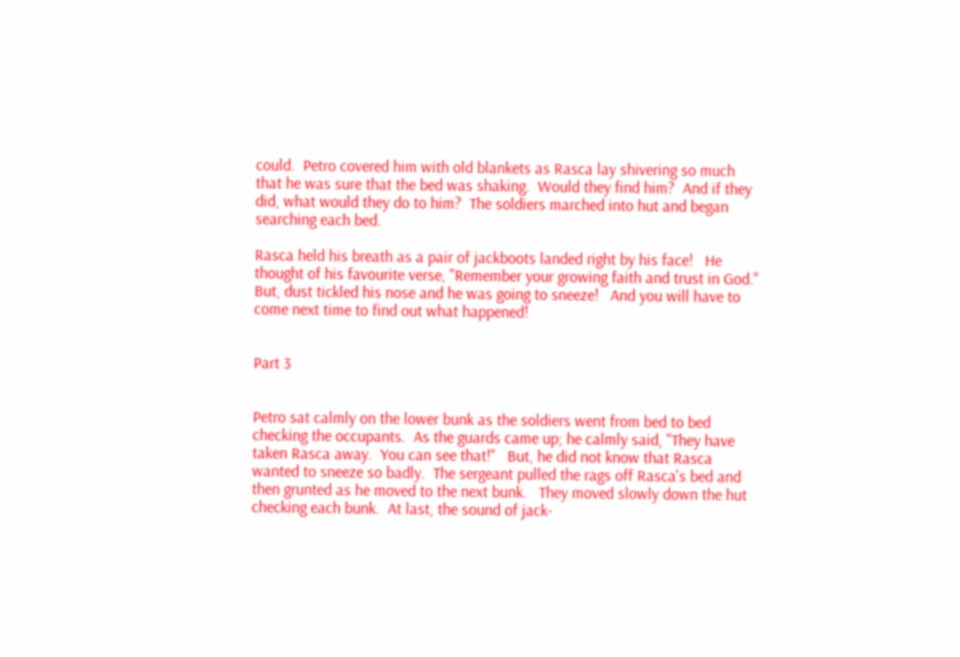could.  Petro covered him with old blankets as Rasca lay shivering so much that he was sure that the bed was shaking.  Would they find him?  And if they did, what would they do to him?  The soldiers marched into hut and began searching each bed.

Rasca held his breath as a pair of jackboots landed right by his face!   He thought of his favourite verse, "Remember your growing faith and trust in God."  But, dust tickled his nose and he was going to sneeze!   And you will have to come next time to find out what happened!


Part 3


Petro sat calmly on the lower bunk as the soldiers went from bed to bed checking the occupants.  As the guards came up; he calmly said, "They have taken Rasca away.  You can see that!"   But, he did not know that Rasca wanted to sneeze so badly.  The sergeant pulled the rags off Rasca's bed and then grunted as he moved to the next bunk.   They moved slowly down the hut checking each bunk.  At last, the sound of jack-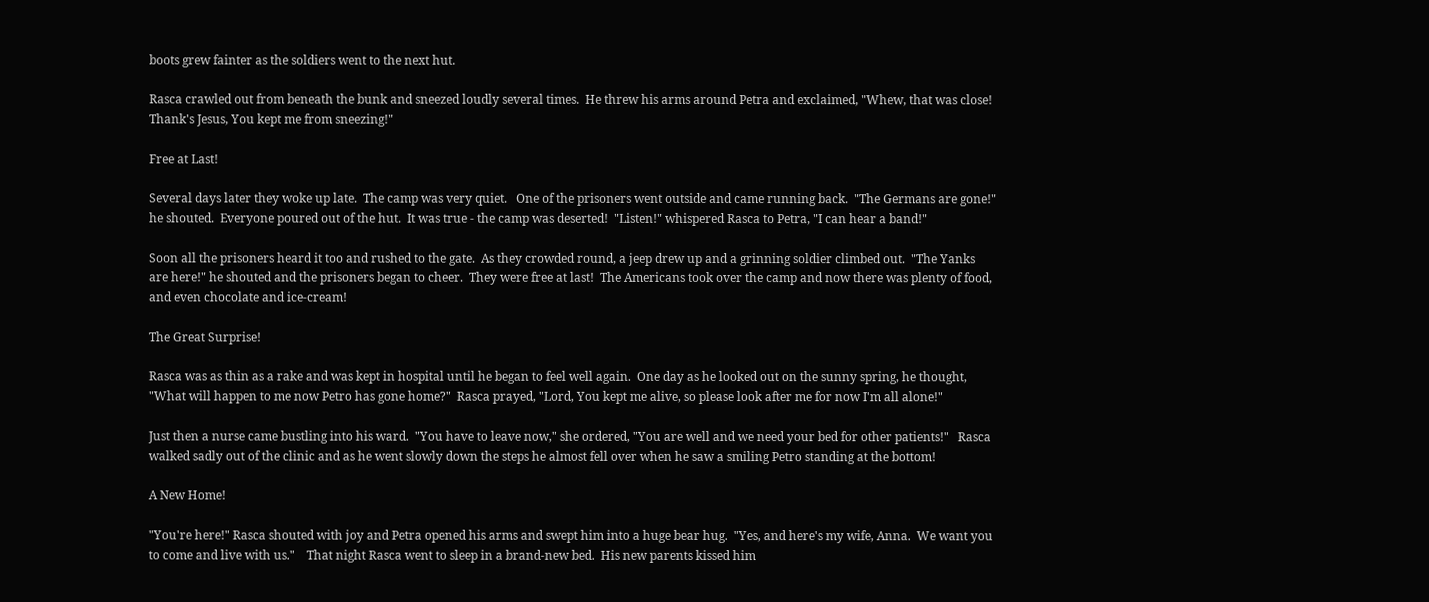boots grew fainter as the soldiers went to the next hut.

Rasca crawled out from beneath the bunk and sneezed loudly several times.  He threw his arms around Petra and exclaimed, "Whew, that was close!  Thank's Jesus, You kept me from sneezing!"

Free at Last!

Several days later they woke up late.  The camp was very quiet.   One of the prisoners went outside and came running back.  "The Germans are gone!" he shouted.  Everyone poured out of the hut.  It was true - the camp was deserted!  "Listen!" whispered Rasca to Petra, "I can hear a band!"

Soon all the prisoners heard it too and rushed to the gate.  As they crowded round, a jeep drew up and a grinning soldier climbed out.  "The Yanks are here!" he shouted and the prisoners began to cheer.  They were free at last!  The Americans took over the camp and now there was plenty of food, and even chocolate and ice-cream!

The Great Surprise!

Rasca was as thin as a rake and was kept in hospital until he began to feel well again.  One day as he looked out on the sunny spring, he thought, "What will happen to me now Petro has gone home?"  Rasca prayed, "Lord, You kept me alive, so please look after me for now I'm all alone!"

Just then a nurse came bustling into his ward.  "You have to leave now," she ordered, "You are well and we need your bed for other patients!"   Rasca walked sadly out of the clinic and as he went slowly down the steps he almost fell over when he saw a smiling Petro standing at the bottom!

A New Home!

"You're here!" Rasca shouted with joy and Petra opened his arms and swept him into a huge bear hug.  "Yes, and here's my wife, Anna.  We want you to come and live with us."    That night Rasca went to sleep in a brand-new bed.  His new parents kissed him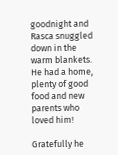goodnight and Rasca snuggled down in the warm blankets.  He had a home, plenty of good food and new parents who loved him!

Gratefully he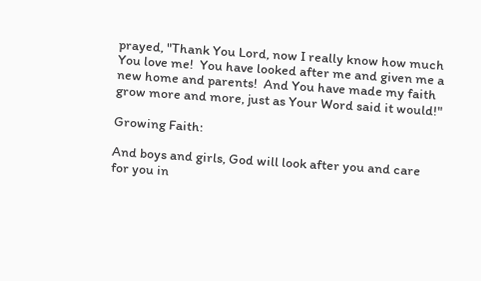prayed, "Thank You Lord, now I really know how much You love me!  You have looked after me and given me a new home and parents!  And You have made my faith grow more and more, just as Your Word said it would!"

Growing Faith:

And boys and girls, God will look after you and care for you in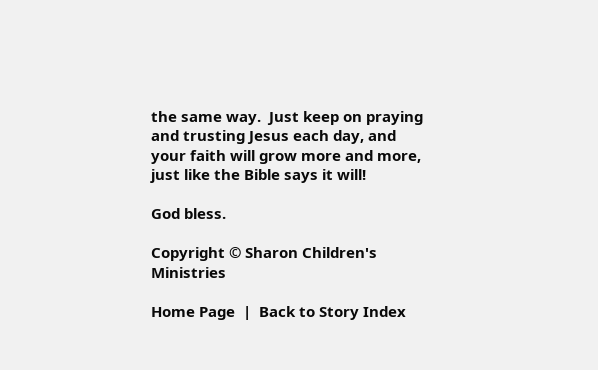the same way.  Just keep on praying and trusting Jesus each day, and your faith will grow more and more, just like the Bible says it will!

God bless.

Copyright © Sharon Children's Ministries

Home Page  |  Back to Story Index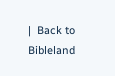|  Back to Bibleland